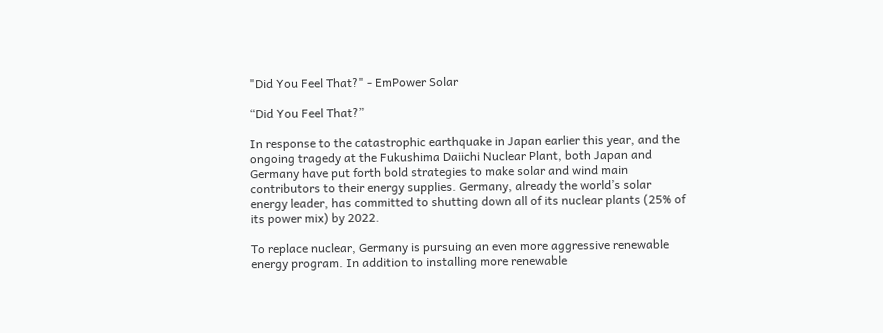"Did You Feel That?" - EmPower Solar

“Did You Feel That?”

In response to the catastrophic earthquake in Japan earlier this year, and the ongoing tragedy at the Fukushima Daiichi Nuclear Plant, both Japan and Germany have put forth bold strategies to make solar and wind main contributors to their energy supplies. Germany, already the world’s solar energy leader, has committed to shutting down all of its nuclear plants (25% of its power mix) by 2022.

To replace nuclear, Germany is pursuing an even more aggressive renewable energy program. In addition to installing more renewable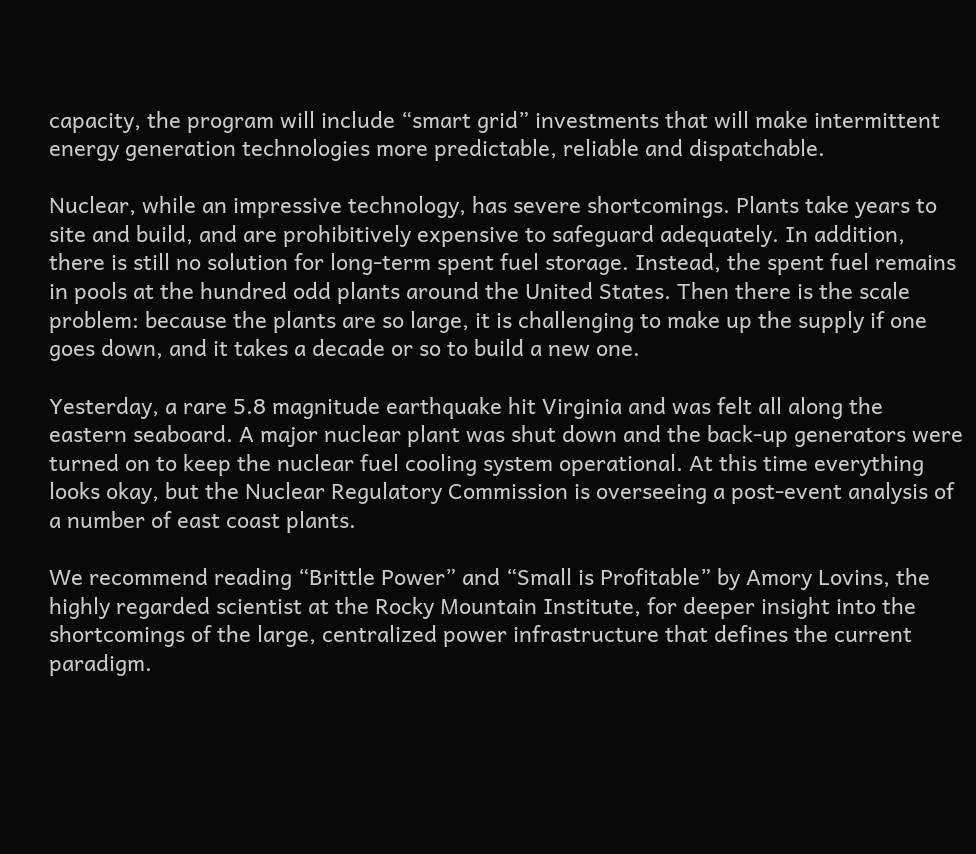capacity, the program will include “smart grid” investments that will make intermittent energy generation technologies more predictable, reliable and dispatchable.

Nuclear, while an impressive technology, has severe shortcomings. Plants take years to site and build, and are prohibitively expensive to safeguard adequately. In addition, there is still no solution for long-term spent fuel storage. Instead, the spent fuel remains in pools at the hundred odd plants around the United States. Then there is the scale problem: because the plants are so large, it is challenging to make up the supply if one goes down, and it takes a decade or so to build a new one.

Yesterday, a rare 5.8 magnitude earthquake hit Virginia and was felt all along the eastern seaboard. A major nuclear plant was shut down and the back-up generators were turned on to keep the nuclear fuel cooling system operational. At this time everything looks okay, but the Nuclear Regulatory Commission is overseeing a post-event analysis of a number of east coast plants.

We recommend reading “Brittle Power” and “Small is Profitable” by Amory Lovins, the highly regarded scientist at the Rocky Mountain Institute, for deeper insight into the shortcomings of the large, centralized power infrastructure that defines the current paradigm.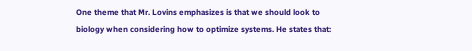One theme that Mr. Lovins emphasizes is that we should look to biology when considering how to optimize systems. He states that: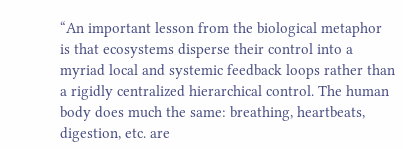“An important lesson from the biological metaphor is that ecosystems disperse their control into a myriad local and systemic feedback loops rather than a rigidly centralized hierarchical control. The human body does much the same: breathing, heartbeats, digestion, etc. are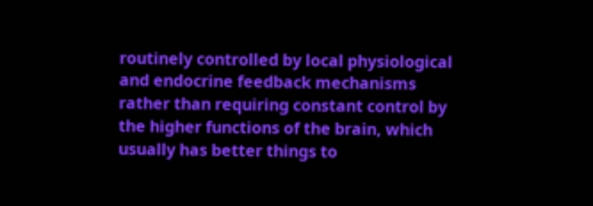routinely controlled by local physiological and endocrine feedback mechanisms rather than requiring constant control by the higher functions of the brain, which usually has better things to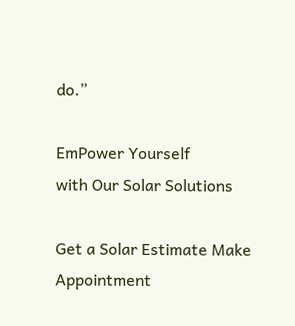do.”

EmPower Yourself
with Our Solar Solutions

Get a Solar Estimate Make Appointment